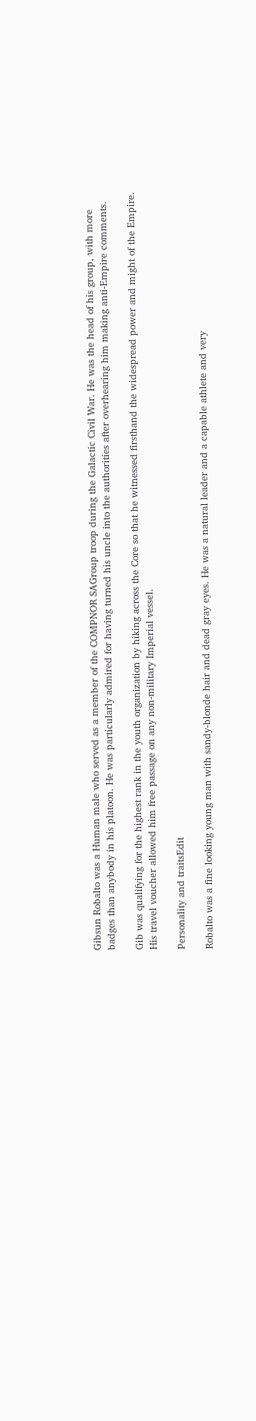Gibsun Robalto was a Human male who served as a member of the COMPNOR SAGroup troop during the Galactic Civil War. He was the head of his group, with more badges than anybody in his platoon. He was particularly admired for having turned his uncle into the authorities after overhearing him making anti-Empire comments.

Gib was qualifying for the highest rank in the youth organization by hiking across the Core so that he witnessed firsthand the widespread power and might of the Empire. His travel voucher allowed him free passage on any non-military Imperial vessel.

Personality and traitsEdit

Robalto was a fine looking young man with sandy-blonde hair and dead gray eyes. He was a natural leader and a capable athlete and very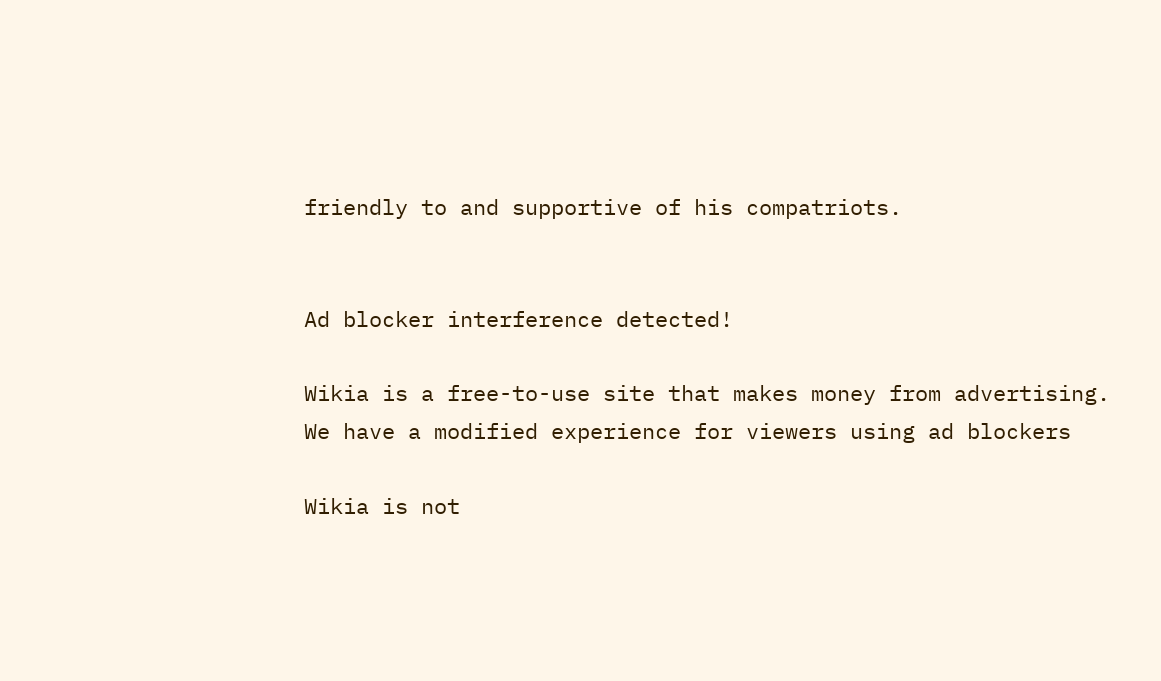friendly to and supportive of his compatriots.


Ad blocker interference detected!

Wikia is a free-to-use site that makes money from advertising. We have a modified experience for viewers using ad blockers

Wikia is not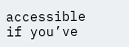accessible if you’ve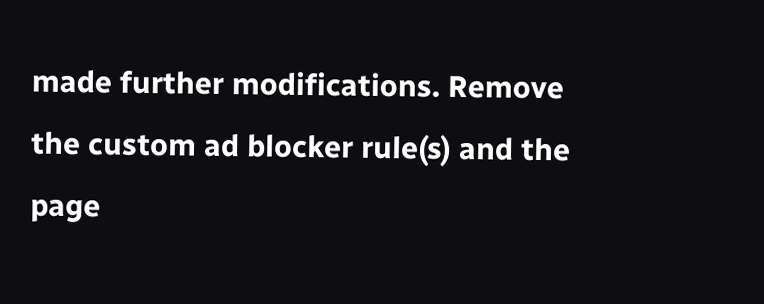made further modifications. Remove the custom ad blocker rule(s) and the page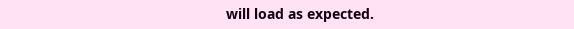will load as expected.